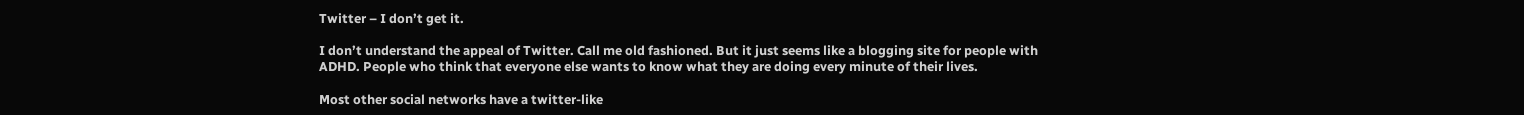Twitter – I don’t get it.

I don’t understand the appeal of Twitter. Call me old fashioned. But it just seems like a blogging site for people with ADHD. People who think that everyone else wants to know what they are doing every minute of their lives.

Most other social networks have a twitter-like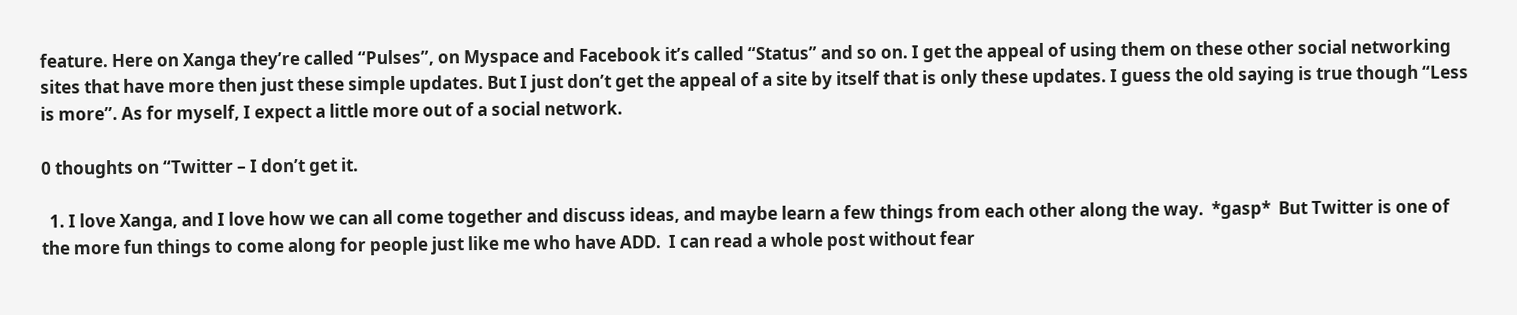feature. Here on Xanga they’re called “Pulses”, on Myspace and Facebook it’s called “Status” and so on. I get the appeal of using them on these other social networking sites that have more then just these simple updates. But I just don’t get the appeal of a site by itself that is only these updates. I guess the old saying is true though “Less is more”. As for myself, I expect a little more out of a social network.

0 thoughts on “Twitter – I don’t get it.

  1. I love Xanga, and I love how we can all come together and discuss ideas, and maybe learn a few things from each other along the way.  *gasp*  But Twitter is one of the more fun things to come along for people just like me who have ADD.  I can read a whole post without fear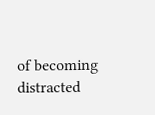of becoming distracted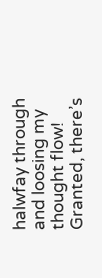halwfay through and loosing my thought flow!  Granted, there’s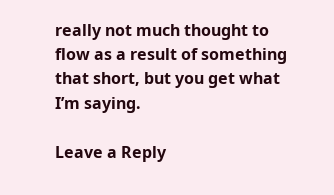really not much thought to flow as a result of something that short, but you get what I’m saying.

Leave a Reply